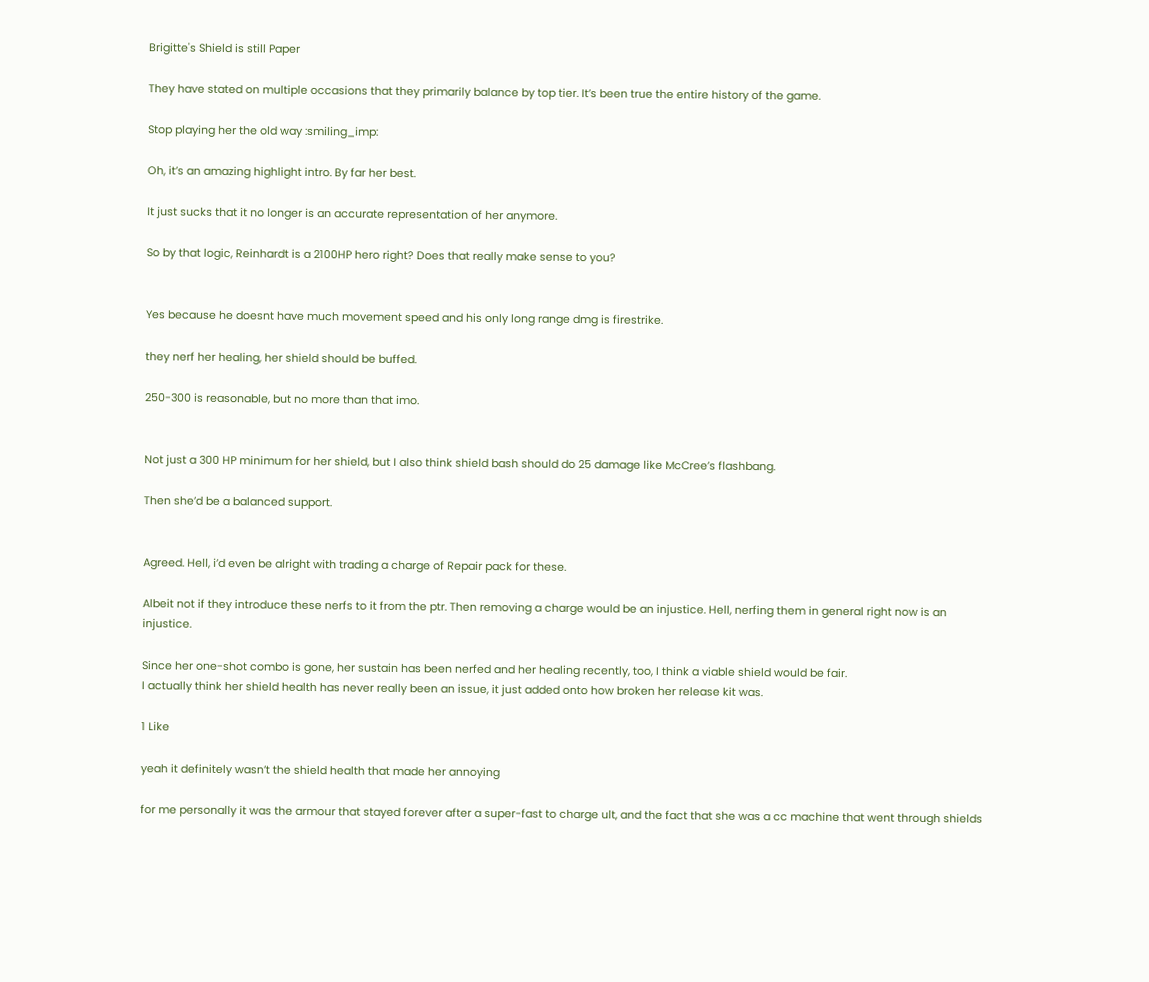Brigitte's Shield is still Paper

They have stated on multiple occasions that they primarily balance by top tier. It’s been true the entire history of the game.

Stop playing her the old way :smiling_imp:

Oh, it’s an amazing highlight intro. By far her best.

It just sucks that it no longer is an accurate representation of her anymore.

So by that logic, Reinhardt is a 2100HP hero right? Does that really make sense to you?


Yes because he doesnt have much movement speed and his only long range dmg is firestrike.

they nerf her healing, her shield should be buffed.

250-300 is reasonable, but no more than that imo.


Not just a 300 HP minimum for her shield, but I also think shield bash should do 25 damage like McCree’s flashbang.

Then she’d be a balanced support.


Agreed. Hell, i’d even be alright with trading a charge of Repair pack for these.

Albeit not if they introduce these nerfs to it from the ptr. Then removing a charge would be an injustice. Hell, nerfing them in general right now is an injustice.

Since her one-shot combo is gone, her sustain has been nerfed and her healing recently, too, I think a viable shield would be fair.
I actually think her shield health has never really been an issue, it just added onto how broken her release kit was.

1 Like

yeah it definitely wasn’t the shield health that made her annoying

for me personally it was the armour that stayed forever after a super-fast to charge ult, and the fact that she was a cc machine that went through shields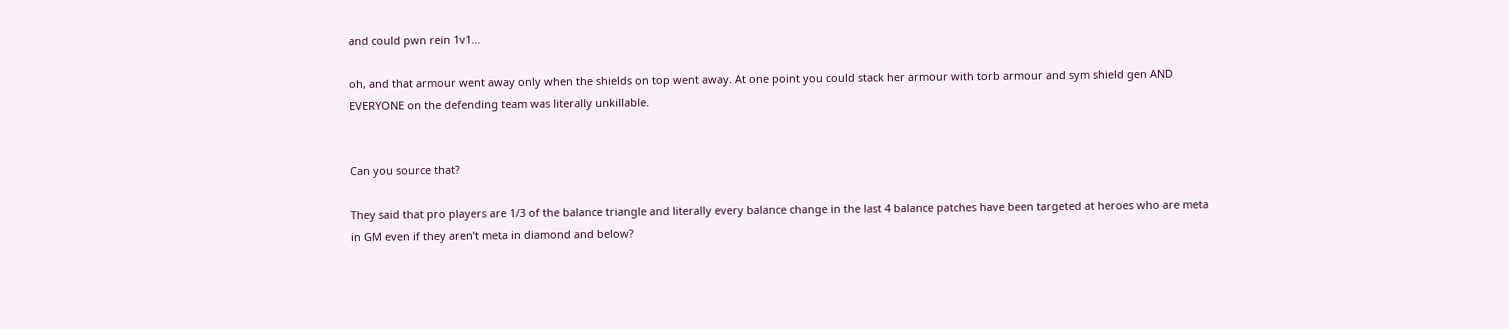and could pwn rein 1v1…

oh, and that armour went away only when the shields on top went away. At one point you could stack her armour with torb armour and sym shield gen AND EVERYONE on the defending team was literally unkillable.


Can you source that?

They said that pro players are 1/3 of the balance triangle and literally every balance change in the last 4 balance patches have been targeted at heroes who are meta in GM even if they aren’t meta in diamond and below?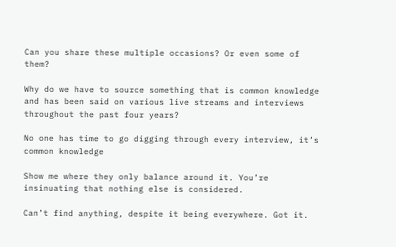Can you share these multiple occasions? Or even some of them?

Why do we have to source something that is common knowledge and has been said on various live streams and interviews throughout the past four years?

No one has time to go digging through every interview, it’s common knowledge

Show me where they only balance around it. You’re insinuating that nothing else is considered.

Can’t find anything, despite it being everywhere. Got it.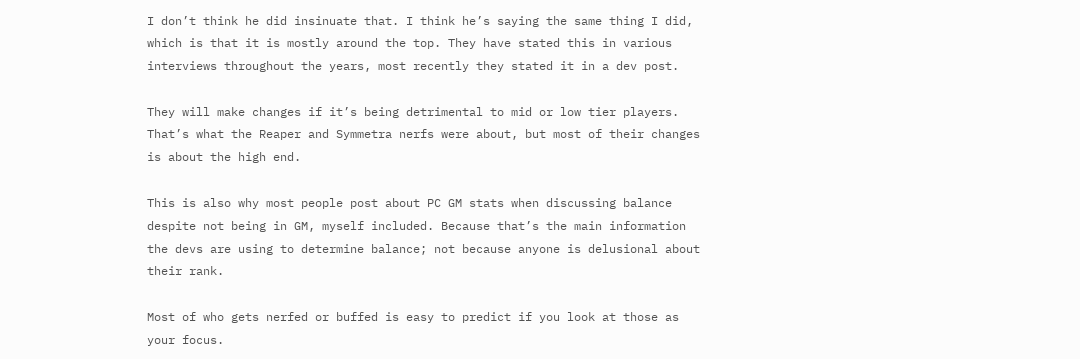I don’t think he did insinuate that. I think he’s saying the same thing I did, which is that it is mostly around the top. They have stated this in various interviews throughout the years, most recently they stated it in a dev post.

They will make changes if it’s being detrimental to mid or low tier players. That’s what the Reaper and Symmetra nerfs were about, but most of their changes is about the high end.

This is also why most people post about PC GM stats when discussing balance despite not being in GM, myself included. Because that’s the main information the devs are using to determine balance; not because anyone is delusional about their rank.

Most of who gets nerfed or buffed is easy to predict if you look at those as your focus.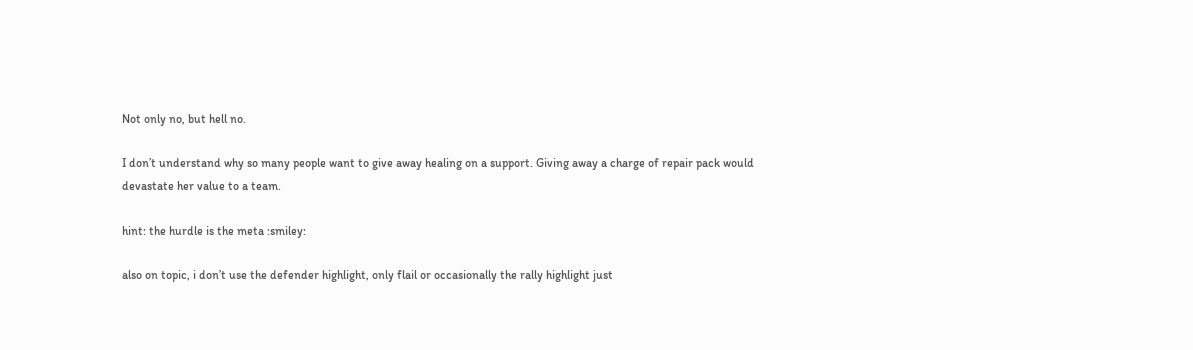Not only no, but hell no.

I don’t understand why so many people want to give away healing on a support. Giving away a charge of repair pack would devastate her value to a team.

hint: the hurdle is the meta :smiley:

also on topic, i don’t use the defender highlight, only flail or occasionally the rally highlight just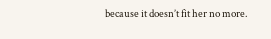because it doesn’t fit her no more.